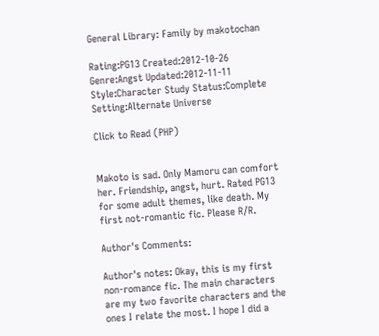General Library: Family by makotochan

Rating:PG13 Created:2012-10-26
Genre:Angst Updated:2012-11-11
Style:Character Study Status:Complete
Setting:Alternate Universe

Click to Read (PHP)


Makoto is sad. Only Mamoru can comfort her. Friendship, angst, hurt. Rated PG13 for some adult themes, like death. My first not-romantic fic. Please R/R.

Author's Comments:

Author's notes: Okay, this is my first non-romance fic. The main characters are my two favorite characters and the ones I relate the most. I hope I did a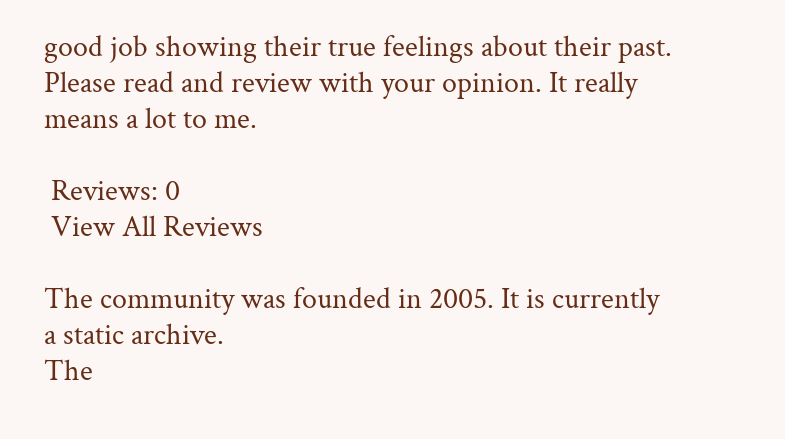good job showing their true feelings about their past. Please read and review with your opinion. It really means a lot to me.

 Reviews: 0
 View All Reviews

The community was founded in 2005. It is currently a static archive.
The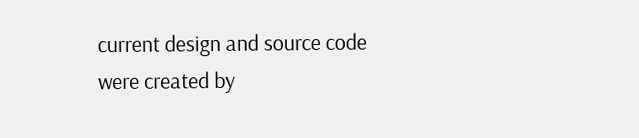current design and source code were created by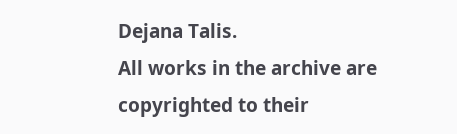Dejana Talis.
All works in the archive are copyrighted to their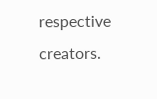respective creators.